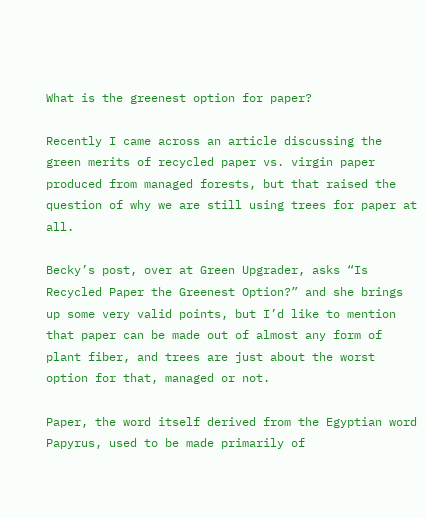What is the greenest option for paper?

Recently I came across an article discussing the green merits of recycled paper vs. virgin paper produced from managed forests, but that raised the question of why we are still using trees for paper at all.

Becky’s post, over at Green Upgrader, asks “Is Recycled Paper the Greenest Option?” and she brings up some very valid points, but I’d like to mention that paper can be made out of almost any form of plant fiber, and trees are just about the worst option for that, managed or not.

Paper, the word itself derived from the Egyptian word Papyrus, used to be made primarily of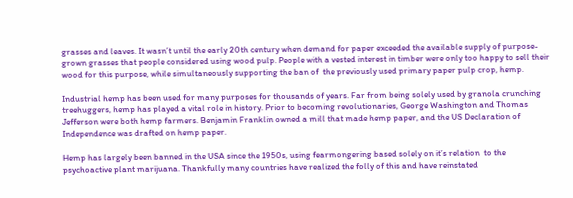grasses and leaves. It wasn’t until the early 20th century when demand for paper exceeded the available supply of purpose-grown grasses that people considered using wood pulp. People with a vested interest in timber were only too happy to sell their wood for this purpose, while simultaneously supporting the ban of  the previously used primary paper pulp crop, hemp.

Industrial hemp has been used for many purposes for thousands of years. Far from being solely used by granola crunching treehuggers, hemp has played a vital role in history. Prior to becoming revolutionaries, George Washington and Thomas Jefferson were both hemp farmers. Benjamin Franklin owned a mill that made hemp paper, and the US Declaration of Independence was drafted on hemp paper.

Hemp has largely been banned in the USA since the 1950s, using fearmongering based solely on it’s relation  to the psychoactive plant marijuana. Thankfully many countries have realized the folly of this and have reinstated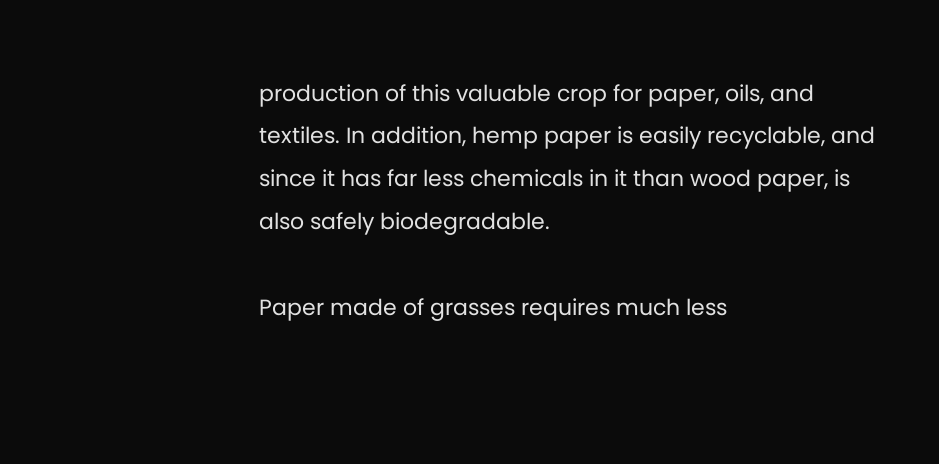production of this valuable crop for paper, oils, and textiles. In addition, hemp paper is easily recyclable, and since it has far less chemicals in it than wood paper, is also safely biodegradable.

Paper made of grasses requires much less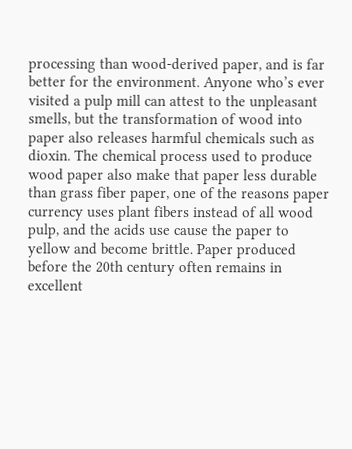processing than wood-derived paper, and is far better for the environment. Anyone who’s ever visited a pulp mill can attest to the unpleasant smells, but the transformation of wood into paper also releases harmful chemicals such as dioxin. The chemical process used to produce wood paper also make that paper less durable than grass fiber paper, one of the reasons paper currency uses plant fibers instead of all wood pulp, and the acids use cause the paper to yellow and become brittle. Paper produced before the 20th century often remains in excellent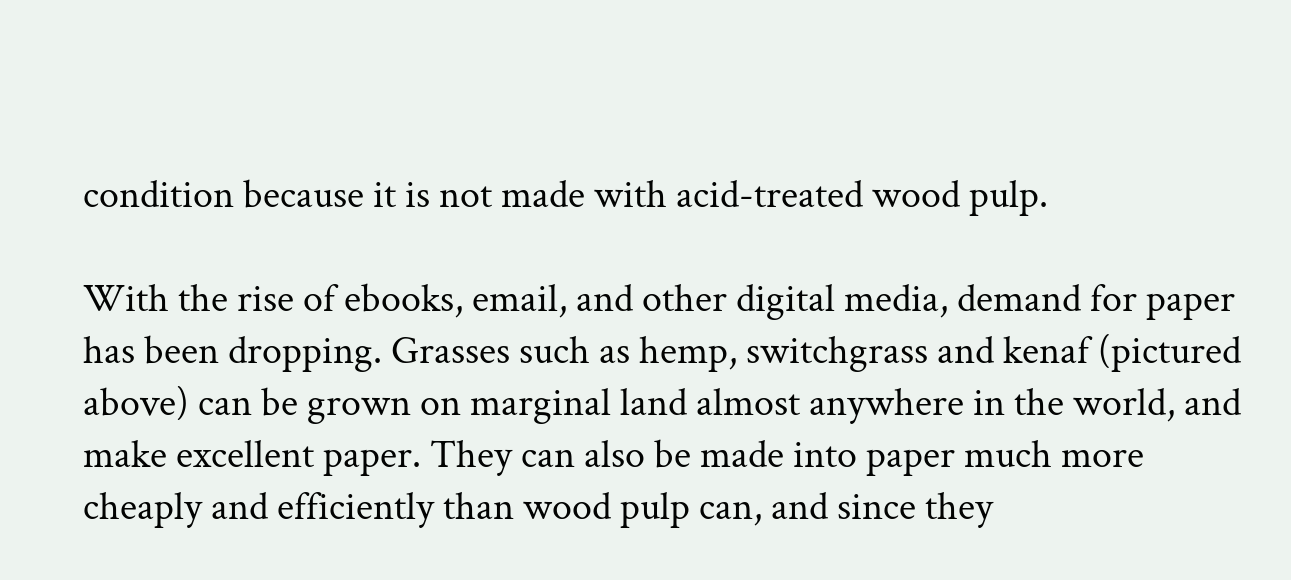condition because it is not made with acid-treated wood pulp.

With the rise of ebooks, email, and other digital media, demand for paper has been dropping. Grasses such as hemp, switchgrass and kenaf (pictured above) can be grown on marginal land almost anywhere in the world, and make excellent paper. They can also be made into paper much more cheaply and efficiently than wood pulp can, and since they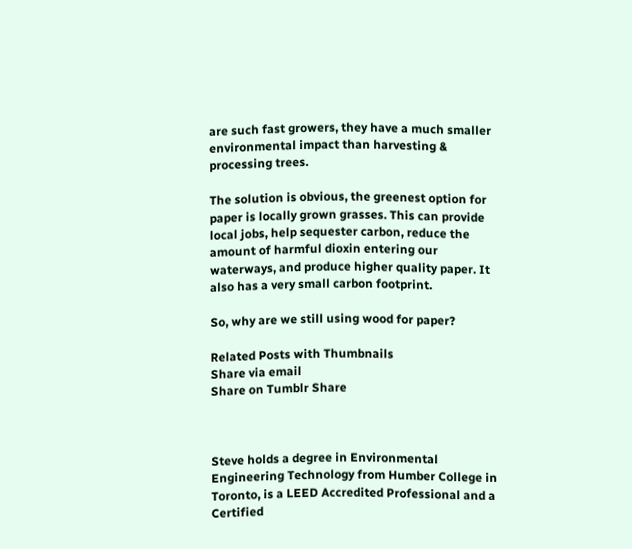are such fast growers, they have a much smaller environmental impact than harvesting & processing trees.

The solution is obvious, the greenest option for paper is locally grown grasses. This can provide local jobs, help sequester carbon, reduce the amount of harmful dioxin entering our waterways, and produce higher quality paper. It also has a very small carbon footprint.

So, why are we still using wood for paper?

Related Posts with Thumbnails
Share via email
Share on Tumblr Share



Steve holds a degree in Environmental Engineering Technology from Humber College in Toronto, is a LEED Accredited Professional and a Certified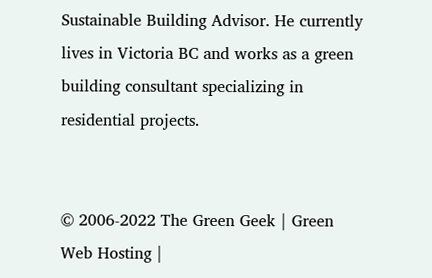Sustainable Building Advisor. He currently lives in Victoria BC and works as a green building consultant specializing in residential projects.


© 2006-2022 The Green Geek | Green Web Hosting |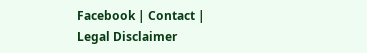Facebook | Contact | Legal Disclaimer